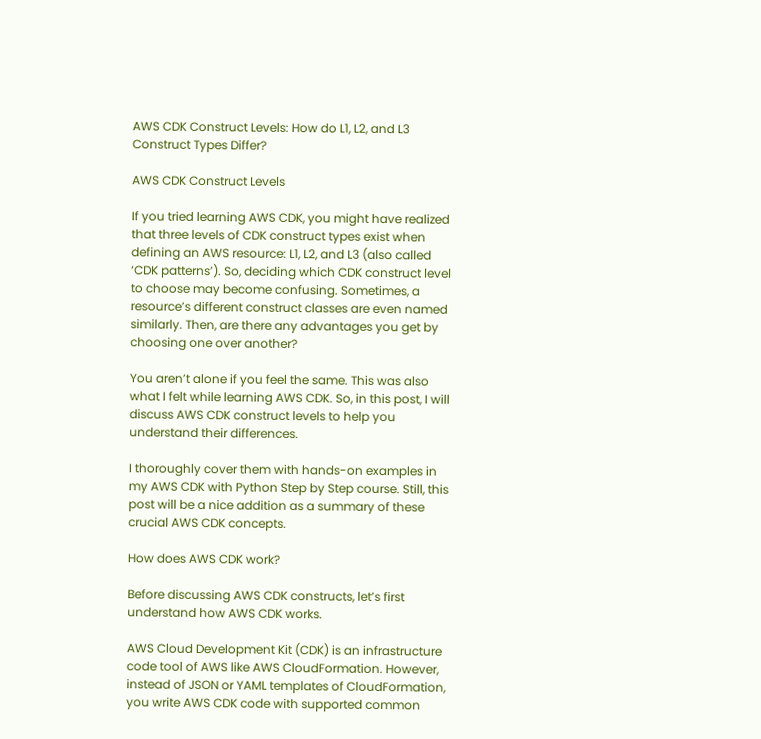AWS CDK Construct Levels: How do L1, L2, and L3 Construct Types Differ?

AWS CDK Construct Levels

If you tried learning AWS CDK, you might have realized that three levels of CDK construct types exist when defining an AWS resource: L1, L2, and L3 (also called ‘CDK patterns’). So, deciding which CDK construct level to choose may become confusing. Sometimes, a resource’s different construct classes are even named similarly. Then, are there any advantages you get by choosing one over another?

You aren’t alone if you feel the same. This was also what I felt while learning AWS CDK. So, in this post, I will discuss AWS CDK construct levels to help you understand their differences.

I thoroughly cover them with hands-on examples in my AWS CDK with Python Step by Step course. Still, this post will be a nice addition as a summary of these crucial AWS CDK concepts.

How does AWS CDK work?

Before discussing AWS CDK constructs, let’s first understand how AWS CDK works.

AWS Cloud Development Kit (CDK) is an infrastructure code tool of AWS like AWS CloudFormation. However, instead of JSON or YAML templates of CloudFormation, you write AWS CDK code with supported common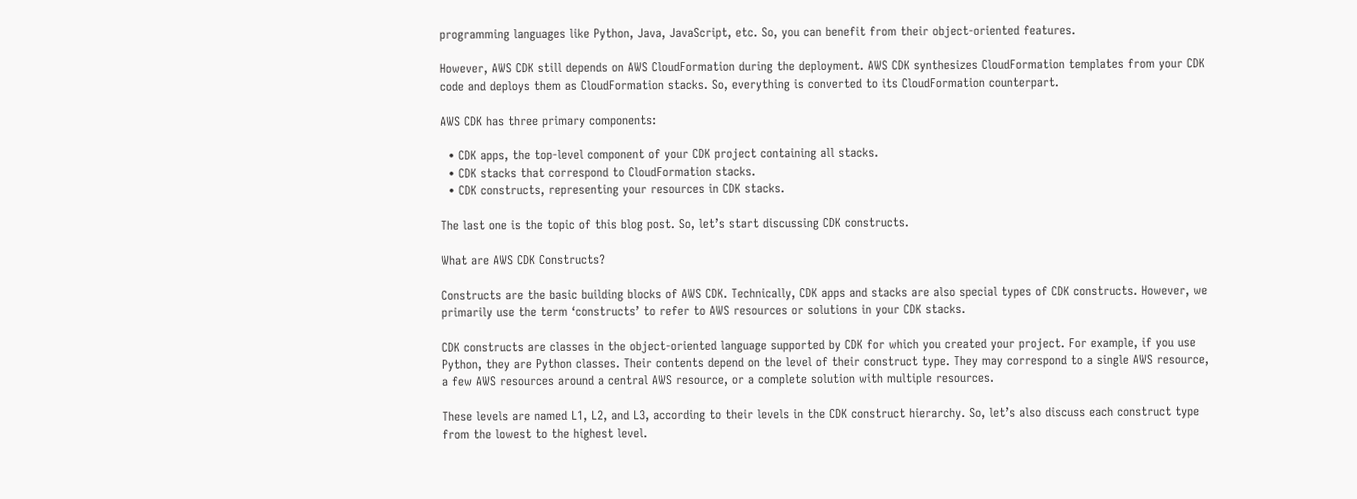programming languages like Python, Java, JavaScript, etc. So, you can benefit from their object-oriented features.

However, AWS CDK still depends on AWS CloudFormation during the deployment. AWS CDK synthesizes CloudFormation templates from your CDK code and deploys them as CloudFormation stacks. So, everything is converted to its CloudFormation counterpart.

AWS CDK has three primary components:

  • CDK apps, the top-level component of your CDK project containing all stacks.
  • CDK stacks that correspond to CloudFormation stacks.
  • CDK constructs, representing your resources in CDK stacks.

The last one is the topic of this blog post. So, let’s start discussing CDK constructs.

What are AWS CDK Constructs?

Constructs are the basic building blocks of AWS CDK. Technically, CDK apps and stacks are also special types of CDK constructs. However, we primarily use the term ‘constructs’ to refer to AWS resources or solutions in your CDK stacks.

CDK constructs are classes in the object-oriented language supported by CDK for which you created your project. For example, if you use Python, they are Python classes. Their contents depend on the level of their construct type. They may correspond to a single AWS resource, a few AWS resources around a central AWS resource, or a complete solution with multiple resources.

These levels are named L1, L2, and L3, according to their levels in the CDK construct hierarchy. So, let’s also discuss each construct type from the lowest to the highest level.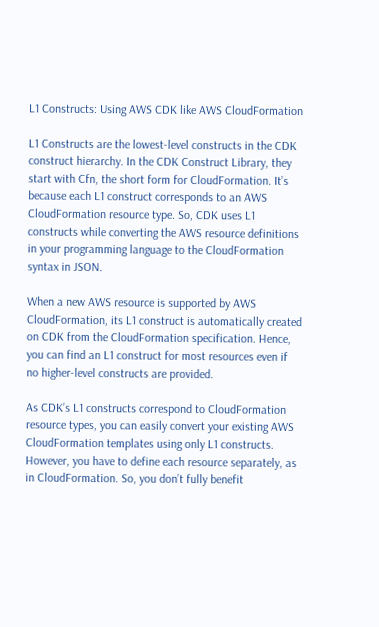L1 Constructs: Using AWS CDK like AWS CloudFormation

L1 Constructs are the lowest-level constructs in the CDK construct hierarchy. In the CDK Construct Library, they start with Cfn, the short form for CloudFormation. It’s because each L1 construct corresponds to an AWS CloudFormation resource type. So, CDK uses L1 constructs while converting the AWS resource definitions in your programming language to the CloudFormation syntax in JSON.

When a new AWS resource is supported by AWS CloudFormation, its L1 construct is automatically created on CDK from the CloudFormation specification. Hence, you can find an L1 construct for most resources even if no higher-level constructs are provided.

As CDK’s L1 constructs correspond to CloudFormation resource types, you can easily convert your existing AWS CloudFormation templates using only L1 constructs. However, you have to define each resource separately, as in CloudFormation. So, you don’t fully benefit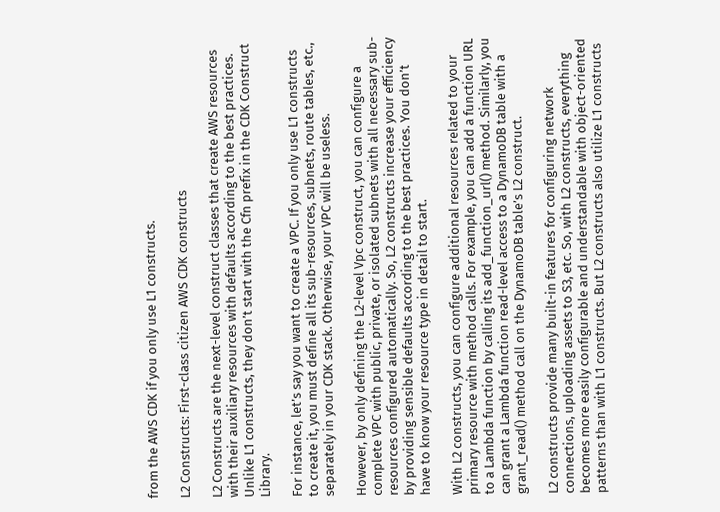from the AWS CDK if you only use L1 constructs.

L2 Constructs: First-class citizen AWS CDK constructs

L2 Constructs are the next-level construct classes that create AWS resources with their auxiliary resources with defaults according to the best practices. Unlike L1 constructs, they don’t start with the Cfn prefix in the CDK Construct Library.

For instance, let’s say you want to create a VPC. If you only use L1 constructs to create it, you must define all its sub-resources, subnets, route tables, etc., separately in your CDK stack. Otherwise, your VPC will be useless.

However, by only defining the L2-level Vpc construct, you can configure a complete VPC with public, private, or isolated subnets with all necessary sub-resources configured automatically. So, L2 constructs increase your efficiency by providing sensible defaults according to the best practices. You don’t have to know your resource type in detail to start.

With L2 constructs, you can configure additional resources related to your primary resource with method calls. For example, you can add a function URL to a Lambda function by calling its add_function_url() method. Similarly, you can grant a Lambda function read-level access to a DynamoDB table with a grant_read() method call on the DynamoDB table’s L2 construct.

L2 constructs provide many built-in features for configuring network connections, uploading assets to S3, etc. So, with L2 constructs, everything becomes more easily configurable and understandable with object-oriented patterns than with L1 constructs. But L2 constructs also utilize L1 constructs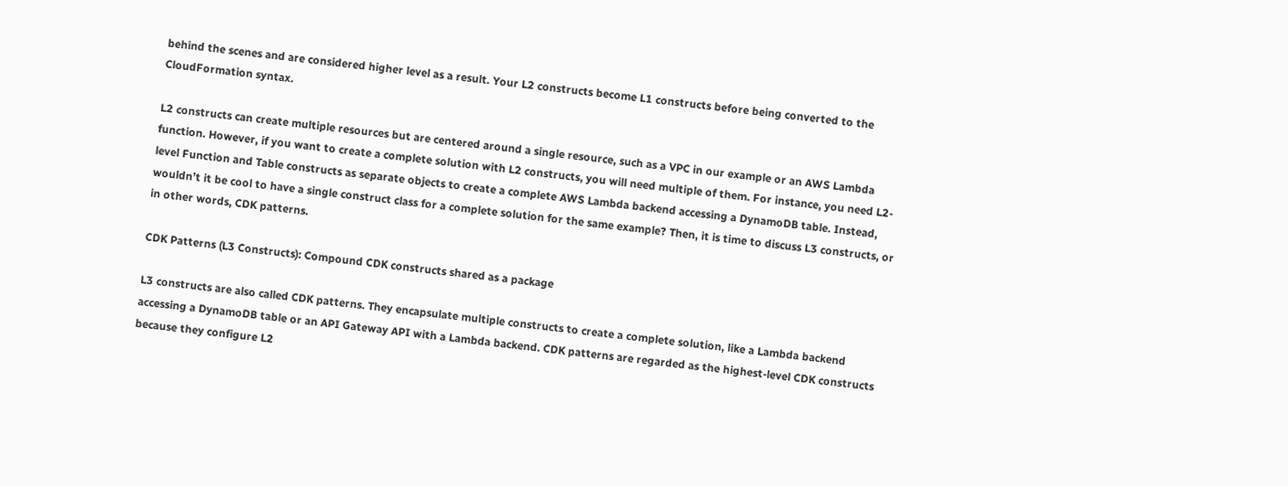behind the scenes and are considered higher level as a result. Your L2 constructs become L1 constructs before being converted to the CloudFormation syntax.

L2 constructs can create multiple resources but are centered around a single resource, such as a VPC in our example or an AWS Lambda function. However, if you want to create a complete solution with L2 constructs, you will need multiple of them. For instance, you need L2-level Function and Table constructs as separate objects to create a complete AWS Lambda backend accessing a DynamoDB table. Instead, wouldn’t it be cool to have a single construct class for a complete solution for the same example? Then, it is time to discuss L3 constructs, or in other words, CDK patterns.

CDK Patterns (L3 Constructs): Compound CDK constructs shared as a package

L3 constructs are also called CDK patterns. They encapsulate multiple constructs to create a complete solution, like a Lambda backend accessing a DynamoDB table or an API Gateway API with a Lambda backend. CDK patterns are regarded as the highest-level CDK constructs because they configure L2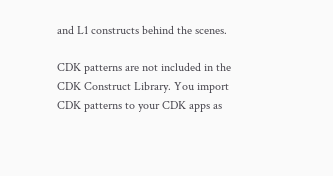and L1 constructs behind the scenes.

CDK patterns are not included in the CDK Construct Library. You import CDK patterns to your CDK apps as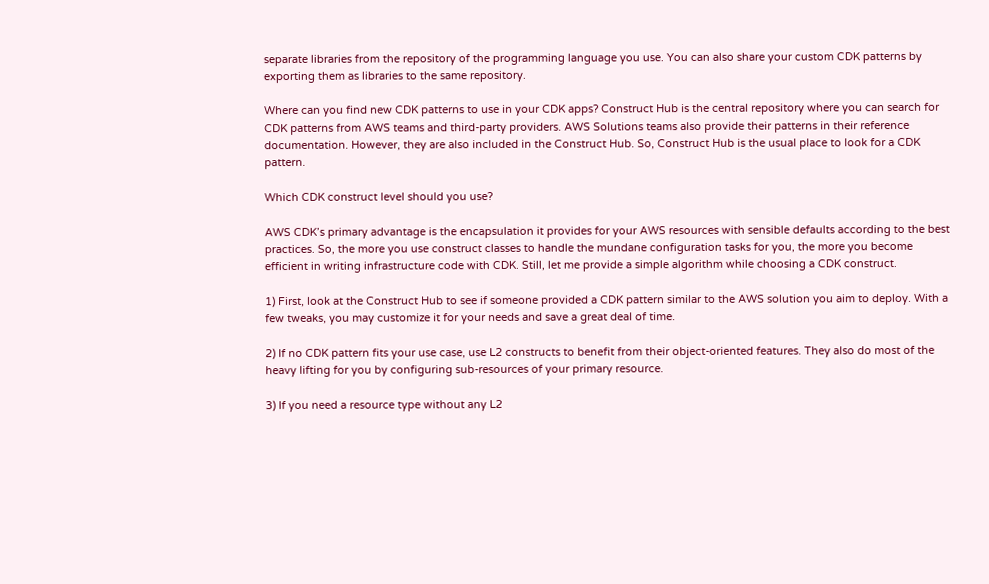separate libraries from the repository of the programming language you use. You can also share your custom CDK patterns by exporting them as libraries to the same repository.

Where can you find new CDK patterns to use in your CDK apps? Construct Hub is the central repository where you can search for CDK patterns from AWS teams and third-party providers. AWS Solutions teams also provide their patterns in their reference documentation. However, they are also included in the Construct Hub. So, Construct Hub is the usual place to look for a CDK pattern.

Which CDK construct level should you use?

AWS CDK’s primary advantage is the encapsulation it provides for your AWS resources with sensible defaults according to the best practices. So, the more you use construct classes to handle the mundane configuration tasks for you, the more you become efficient in writing infrastructure code with CDK. Still, let me provide a simple algorithm while choosing a CDK construct.

1) First, look at the Construct Hub to see if someone provided a CDK pattern similar to the AWS solution you aim to deploy. With a few tweaks, you may customize it for your needs and save a great deal of time.

2) If no CDK pattern fits your use case, use L2 constructs to benefit from their object-oriented features. They also do most of the heavy lifting for you by configuring sub-resources of your primary resource.

3) If you need a resource type without any L2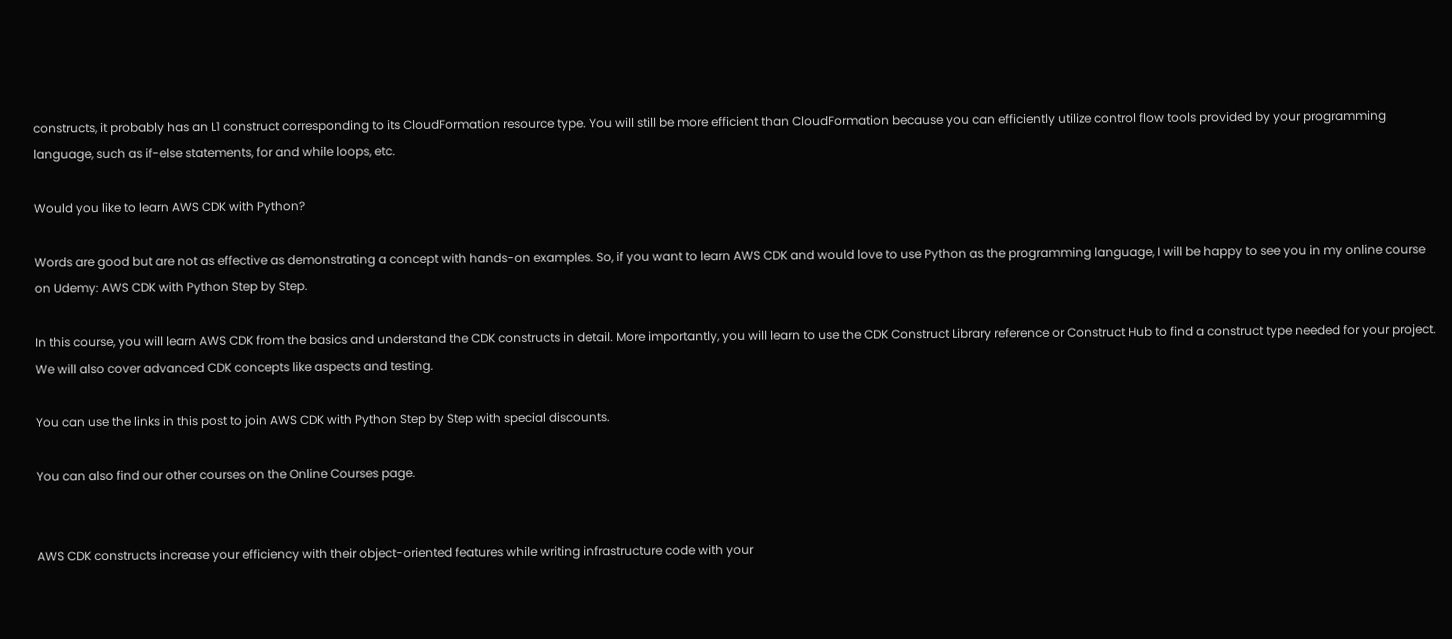constructs, it probably has an L1 construct corresponding to its CloudFormation resource type. You will still be more efficient than CloudFormation because you can efficiently utilize control flow tools provided by your programming language, such as if-else statements, for and while loops, etc.

Would you like to learn AWS CDK with Python?

Words are good but are not as effective as demonstrating a concept with hands-on examples. So, if you want to learn AWS CDK and would love to use Python as the programming language, I will be happy to see you in my online course on Udemy: AWS CDK with Python Step by Step.

In this course, you will learn AWS CDK from the basics and understand the CDK constructs in detail. More importantly, you will learn to use the CDK Construct Library reference or Construct Hub to find a construct type needed for your project. We will also cover advanced CDK concepts like aspects and testing.

You can use the links in this post to join AWS CDK with Python Step by Step with special discounts.

You can also find our other courses on the Online Courses page.


AWS CDK constructs increase your efficiency with their object-oriented features while writing infrastructure code with your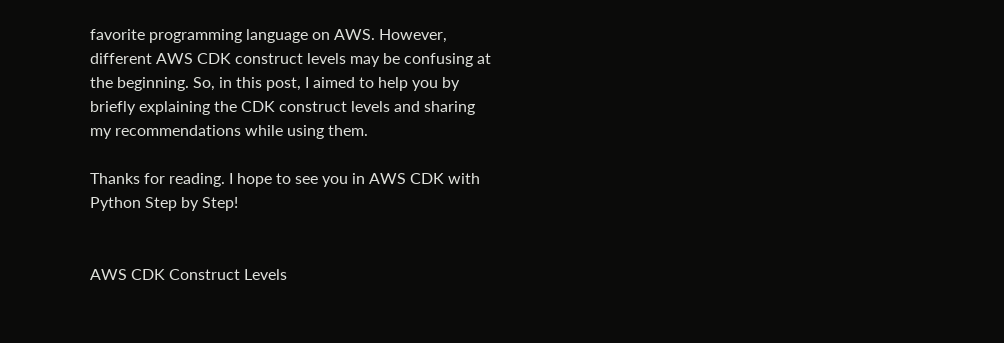favorite programming language on AWS. However, different AWS CDK construct levels may be confusing at the beginning. So, in this post, I aimed to help you by briefly explaining the CDK construct levels and sharing my recommendations while using them.

Thanks for reading. I hope to see you in AWS CDK with Python Step by Step!


AWS CDK Construct Levels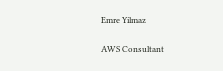Emre Yilmaz

AWS Consultant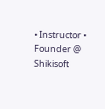• Instructor • Founder @ Shikisoft